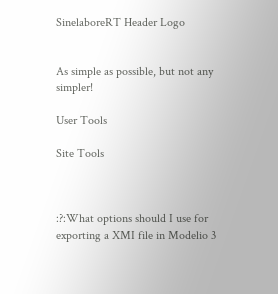SinelaboreRT Header Logo


As simple as possible, but not any simpler!

User Tools

Site Tools



:?:What options should I use for exporting a XMI file in Modelio 3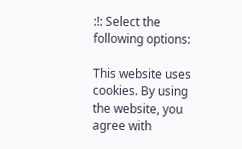:!: Select the following options:

This website uses cookies. By using the website, you agree with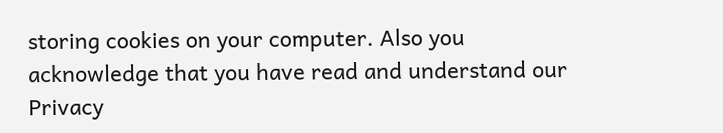storing cookies on your computer. Also you acknowledge that you have read and understand our Privacy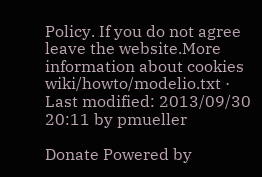Policy. If you do not agree leave the website.More information about cookies
wiki/howto/modelio.txt · Last modified: 2013/09/30 20:11 by pmueller

Donate Powered by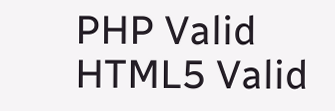PHP Valid HTML5 Valid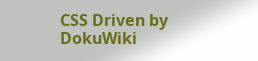CSS Driven by DokuWiki